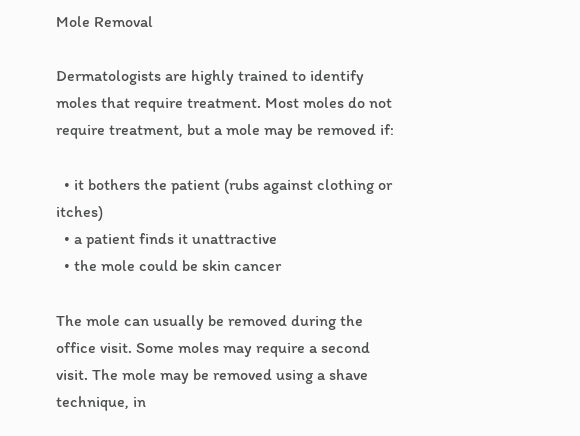Mole Removal

Dermatologists are highly trained to identify moles that require treatment. Most moles do not require treatment, but a mole may be removed if:

  • it bothers the patient (rubs against clothing or itches)
  • a patient finds it unattractive
  • the mole could be skin cancer

The mole can usually be removed during the office visit. Some moles may require a second visit. The mole may be removed using a shave technique, in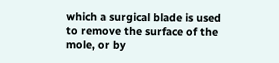which a surgical blade is used to remove the surface of the mole, or by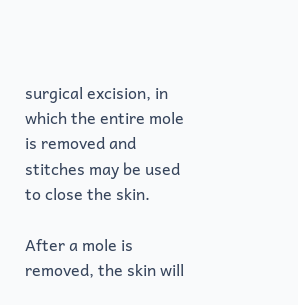surgical excision, in which the entire mole is removed and stitches may be used to close the skin.

After a mole is removed, the skin will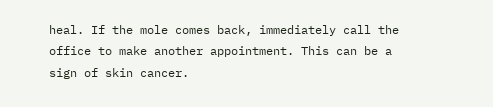heal. If the mole comes back, immediately call the office to make another appointment. This can be a sign of skin cancer.